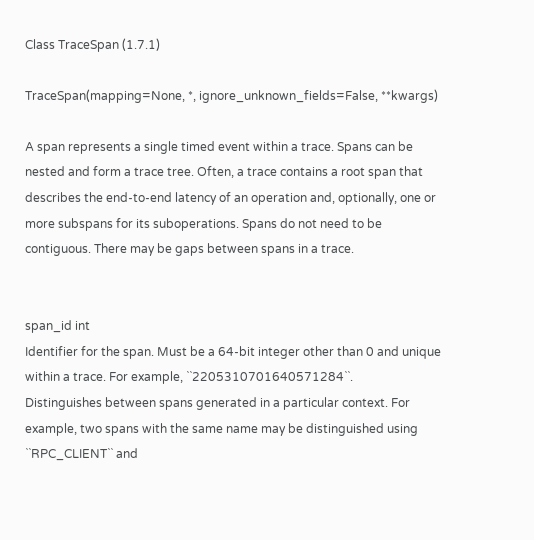Class TraceSpan (1.7.1)

TraceSpan(mapping=None, *, ignore_unknown_fields=False, **kwargs)

A span represents a single timed event within a trace. Spans can be nested and form a trace tree. Often, a trace contains a root span that describes the end-to-end latency of an operation and, optionally, one or more subspans for its suboperations. Spans do not need to be contiguous. There may be gaps between spans in a trace.


span_id int
Identifier for the span. Must be a 64-bit integer other than 0 and unique within a trace. For example, ``2205310701640571284``.
Distinguishes between spans generated in a particular context. For example, two spans with the same name may be distinguished using ``RPC_CLIENT`` and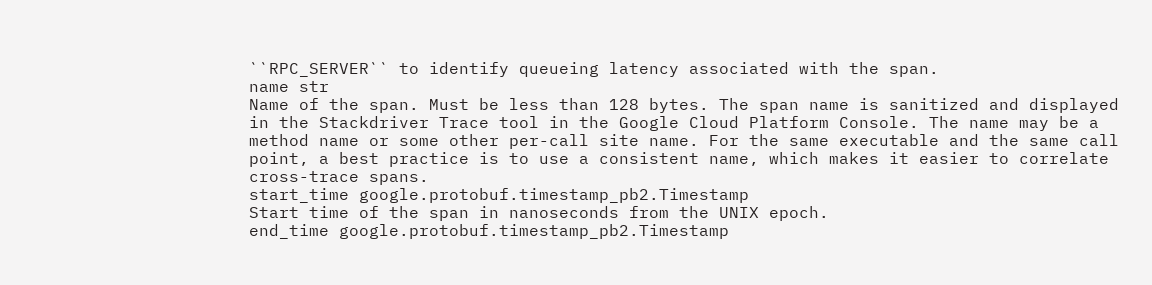``RPC_SERVER`` to identify queueing latency associated with the span.
name str
Name of the span. Must be less than 128 bytes. The span name is sanitized and displayed in the Stackdriver Trace tool in the Google Cloud Platform Console. The name may be a method name or some other per-call site name. For the same executable and the same call point, a best practice is to use a consistent name, which makes it easier to correlate cross-trace spans.
start_time google.protobuf.timestamp_pb2.Timestamp
Start time of the span in nanoseconds from the UNIX epoch.
end_time google.protobuf.timestamp_pb2.Timestamp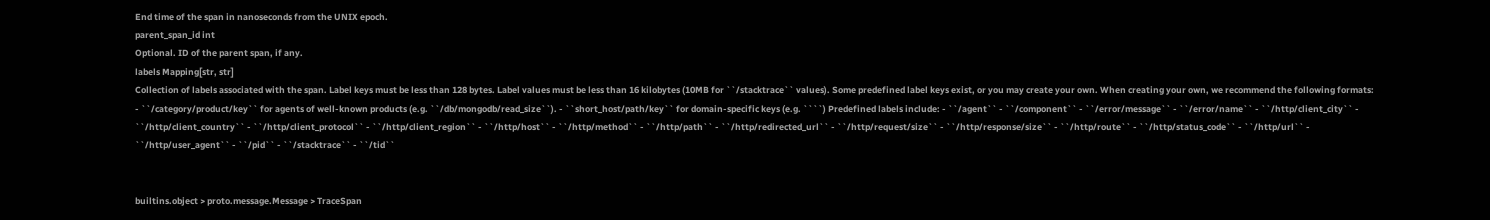End time of the span in nanoseconds from the UNIX epoch.
parent_span_id int
Optional. ID of the parent span, if any.
labels Mapping[str, str]
Collection of labels associated with the span. Label keys must be less than 128 bytes. Label values must be less than 16 kilobytes (10MB for ``/stacktrace`` values). Some predefined label keys exist, or you may create your own. When creating your own, we recommend the following formats: - ``/category/product/key`` for agents of well-known products (e.g. ``/db/mongodb/read_size``). - ``short_host/path/key`` for domain-specific keys (e.g. ````) Predefined labels include: - ``/agent`` - ``/component`` - ``/error/message`` - ``/error/name`` - ``/http/client_city`` - ``/http/client_country`` - ``/http/client_protocol`` - ``/http/client_region`` - ``/http/host`` - ``/http/method`` - ``/http/path`` - ``/http/redirected_url`` - ``/http/request/size`` - ``/http/response/size`` - ``/http/route`` - ``/http/status_code`` - ``/http/url`` - ``/http/user_agent`` - ``/pid`` - ``/stacktrace`` - ``/tid``


builtins.object > proto.message.Message > TraceSpan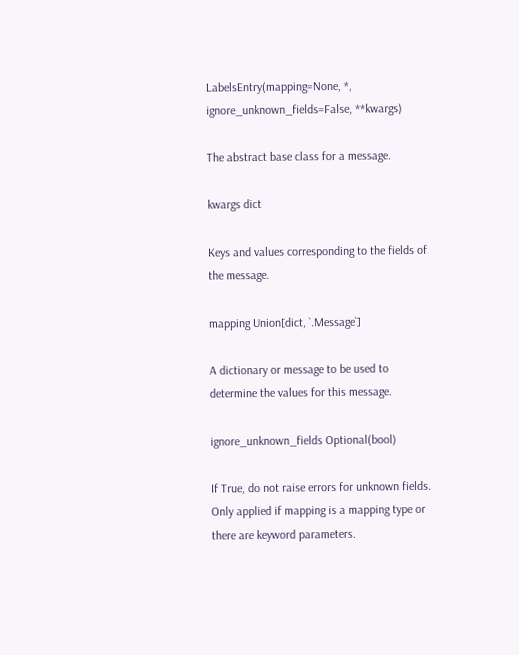LabelsEntry(mapping=None, *, ignore_unknown_fields=False, **kwargs)

The abstract base class for a message.

kwargs dict

Keys and values corresponding to the fields of the message.

mapping Union[dict, `.Message`]

A dictionary or message to be used to determine the values for this message.

ignore_unknown_fields Optional(bool)

If True, do not raise errors for unknown fields. Only applied if mapping is a mapping type or there are keyword parameters.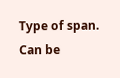Type of span. Can be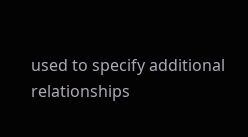used to specify additional relationships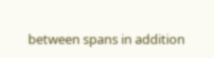between spans in addition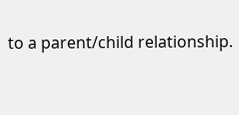to a parent/child relationship.